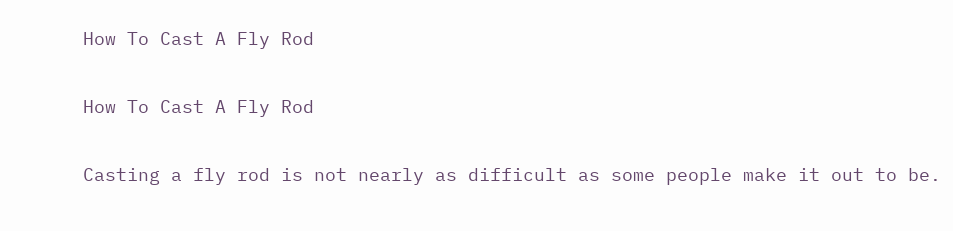How To Cast A Fly Rod

How To Cast A Fly Rod

Casting a fly rod is not nearly as difficult as some people make it out to be.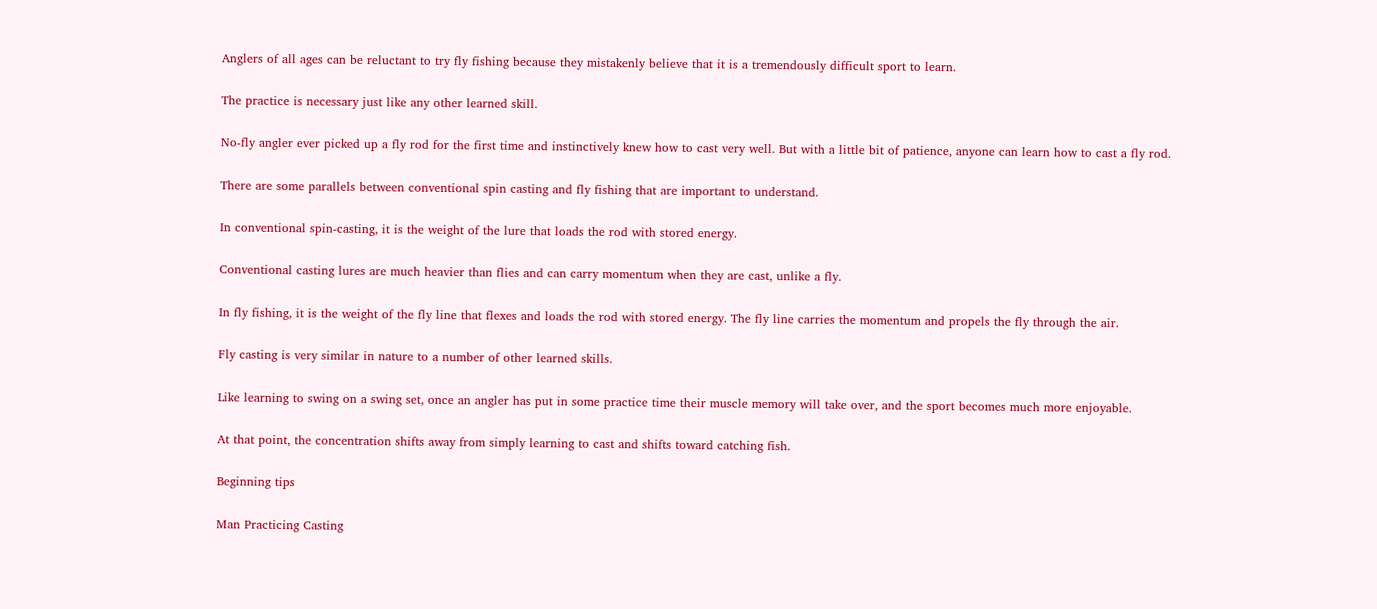Anglers of all ages can be reluctant to try fly fishing because they mistakenly believe that it is a tremendously difficult sport to learn.

The practice is necessary just like any other learned skill.

No-fly angler ever picked up a fly rod for the first time and instinctively knew how to cast very well. But with a little bit of patience, anyone can learn how to cast a fly rod.

There are some parallels between conventional spin casting and fly fishing that are important to understand.

In conventional spin-casting, it is the weight of the lure that loads the rod with stored energy.

Conventional casting lures are much heavier than flies and can carry momentum when they are cast, unlike a fly.

In fly fishing, it is the weight of the fly line that flexes and loads the rod with stored energy. The fly line carries the momentum and propels the fly through the air.

Fly casting is very similar in nature to a number of other learned skills.

Like learning to swing on a swing set, once an angler has put in some practice time their muscle memory will take over, and the sport becomes much more enjoyable.

At that point, the concentration shifts away from simply learning to cast and shifts toward catching fish.

Beginning tips

Man Practicing Casting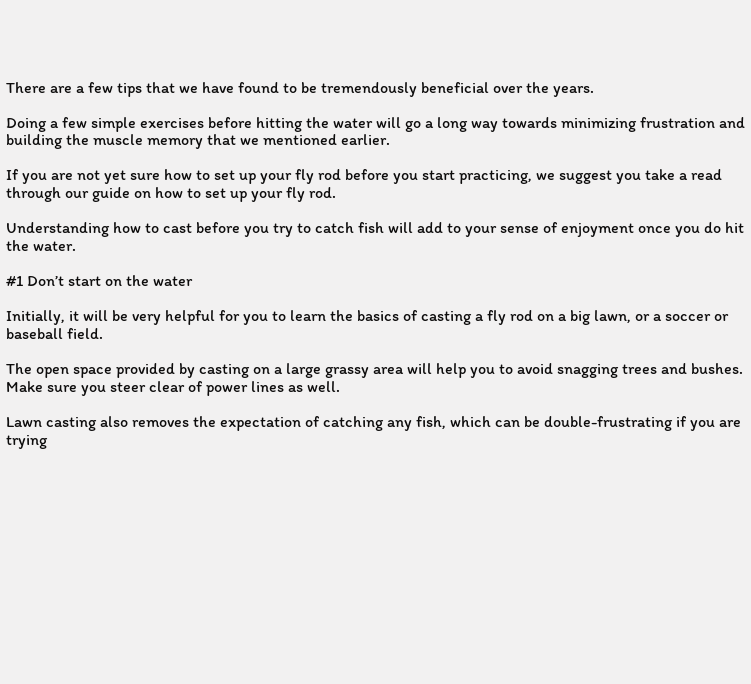There are a few tips that we have found to be tremendously beneficial over the years.

Doing a few simple exercises before hitting the water will go a long way towards minimizing frustration and building the muscle memory that we mentioned earlier.

If you are not yet sure how to set up your fly rod before you start practicing, we suggest you take a read through our guide on how to set up your fly rod.

Understanding how to cast before you try to catch fish will add to your sense of enjoyment once you do hit the water.

#1 Don’t start on the water

Initially, it will be very helpful for you to learn the basics of casting a fly rod on a big lawn, or a soccer or baseball field.

The open space provided by casting on a large grassy area will help you to avoid snagging trees and bushes. Make sure you steer clear of power lines as well.

Lawn casting also removes the expectation of catching any fish, which can be double-frustrating if you are trying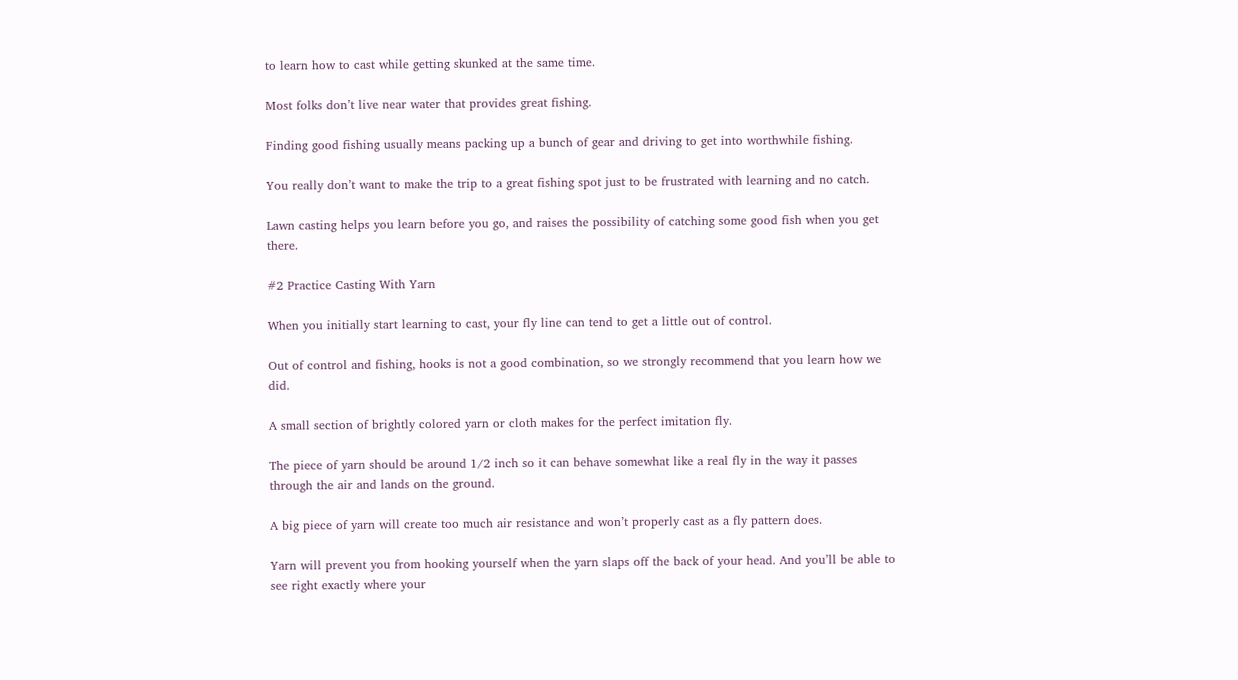to learn how to cast while getting skunked at the same time.

Most folks don’t live near water that provides great fishing.

Finding good fishing usually means packing up a bunch of gear and driving to get into worthwhile fishing.

You really don’t want to make the trip to a great fishing spot just to be frustrated with learning and no catch.

Lawn casting helps you learn before you go, and raises the possibility of catching some good fish when you get there.

#2 Practice Casting With Yarn

When you initially start learning to cast, your fly line can tend to get a little out of control.

Out of control and fishing, hooks is not a good combination, so we strongly recommend that you learn how we did.

A small section of brightly colored yarn or cloth makes for the perfect imitation fly.

The piece of yarn should be around 1/2 inch so it can behave somewhat like a real fly in the way it passes through the air and lands on the ground.

A big piece of yarn will create too much air resistance and won’t properly cast as a fly pattern does.

Yarn will prevent you from hooking yourself when the yarn slaps off the back of your head. And you’ll be able to see right exactly where your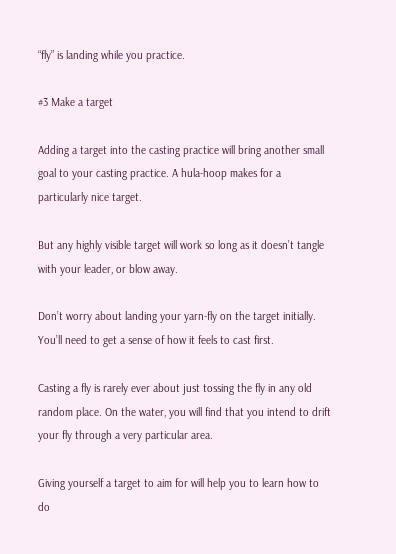“fly” is landing while you practice.

#3 Make a target

Adding a target into the casting practice will bring another small goal to your casting practice. A hula-hoop makes for a particularly nice target.

But any highly visible target will work so long as it doesn’t tangle with your leader, or blow away.

Don’t worry about landing your yarn-fly on the target initially. You’ll need to get a sense of how it feels to cast first.

Casting a fly is rarely ever about just tossing the fly in any old random place. On the water, you will find that you intend to drift your fly through a very particular area.

Giving yourself a target to aim for will help you to learn how to do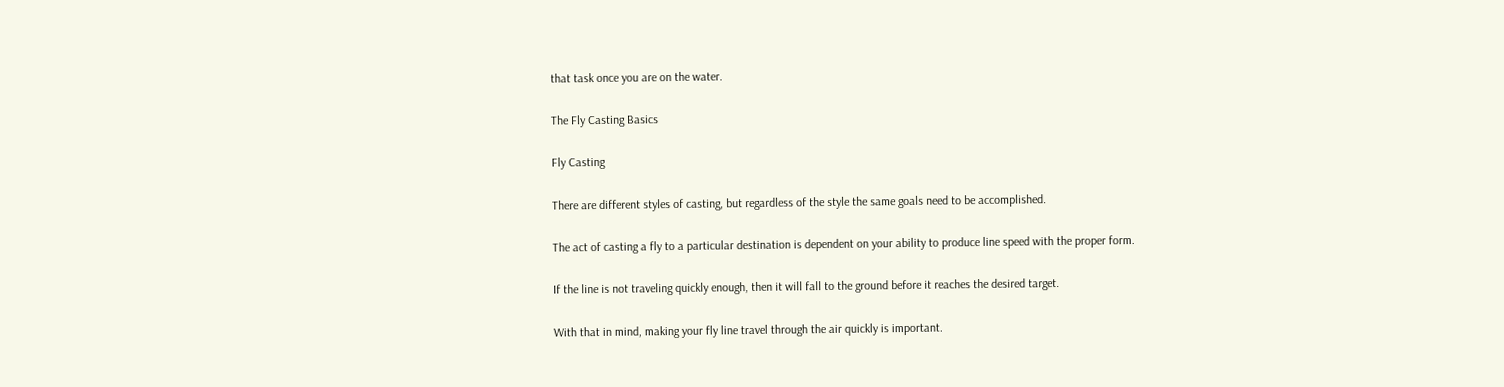that task once you are on the water.

The Fly Casting Basics

Fly Casting

There are different styles of casting, but regardless of the style the same goals need to be accomplished.

The act of casting a fly to a particular destination is dependent on your ability to produce line speed with the proper form.

If the line is not traveling quickly enough, then it will fall to the ground before it reaches the desired target.

With that in mind, making your fly line travel through the air quickly is important.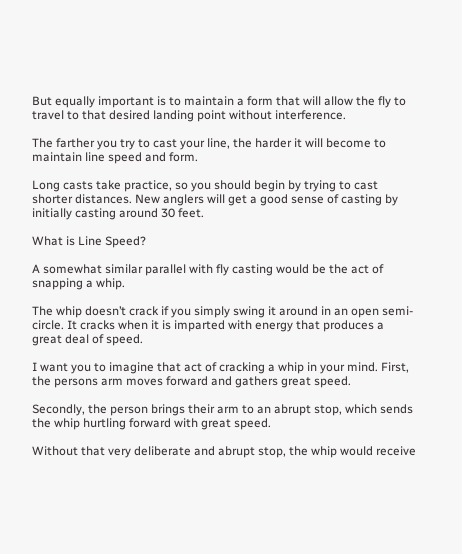But equally important is to maintain a form that will allow the fly to travel to that desired landing point without interference.

The farther you try to cast your line, the harder it will become to maintain line speed and form.

Long casts take practice, so you should begin by trying to cast shorter distances. New anglers will get a good sense of casting by initially casting around 30 feet.

What is Line Speed?

A somewhat similar parallel with fly casting would be the act of snapping a whip.

The whip doesn’t crack if you simply swing it around in an open semi-circle. It cracks when it is imparted with energy that produces a great deal of speed.

I want you to imagine that act of cracking a whip in your mind. First, the persons arm moves forward and gathers great speed.

Secondly, the person brings their arm to an abrupt stop, which sends the whip hurtling forward with great speed.

Without that very deliberate and abrupt stop, the whip would receive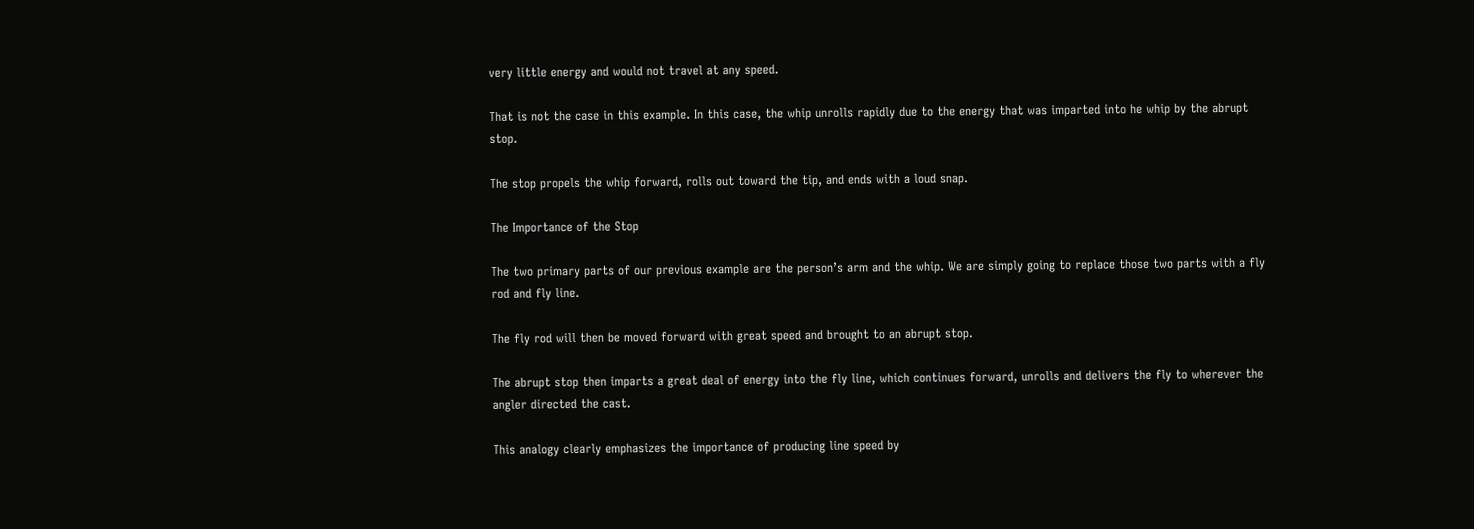very little energy and would not travel at any speed.

That is not the case in this example. In this case, the whip unrolls rapidly due to the energy that was imparted into he whip by the abrupt stop.

The stop propels the whip forward, rolls out toward the tip, and ends with a loud snap.

The Importance of the Stop

The two primary parts of our previous example are the person’s arm and the whip. We are simply going to replace those two parts with a fly rod and fly line.

The fly rod will then be moved forward with great speed and brought to an abrupt stop.

The abrupt stop then imparts a great deal of energy into the fly line, which continues forward, unrolls and delivers the fly to wherever the angler directed the cast.

This analogy clearly emphasizes the importance of producing line speed by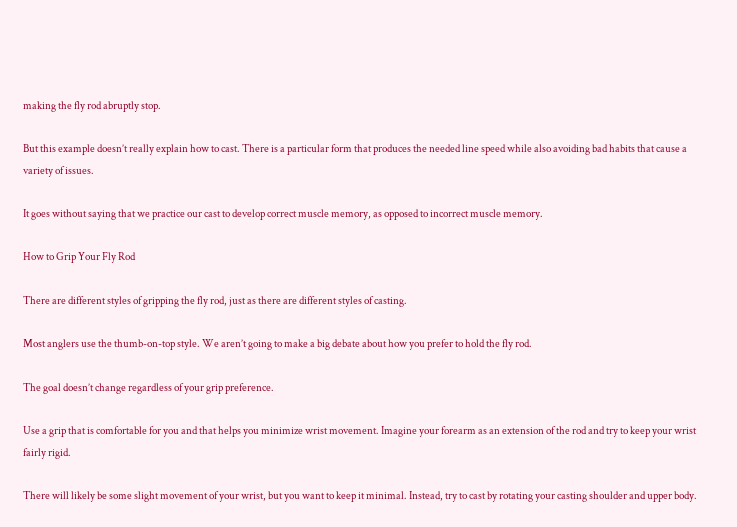making the fly rod abruptly stop.

But this example doesn’t really explain how to cast. There is a particular form that produces the needed line speed while also avoiding bad habits that cause a variety of issues.

It goes without saying that we practice our cast to develop correct muscle memory, as opposed to incorrect muscle memory.

How to Grip Your Fly Rod

There are different styles of gripping the fly rod, just as there are different styles of casting.

Most anglers use the thumb-on-top style. We aren’t going to make a big debate about how you prefer to hold the fly rod.

The goal doesn’t change regardless of your grip preference.

Use a grip that is comfortable for you and that helps you minimize wrist movement. Imagine your forearm as an extension of the rod and try to keep your wrist fairly rigid.

There will likely be some slight movement of your wrist, but you want to keep it minimal. Instead, try to cast by rotating your casting shoulder and upper body.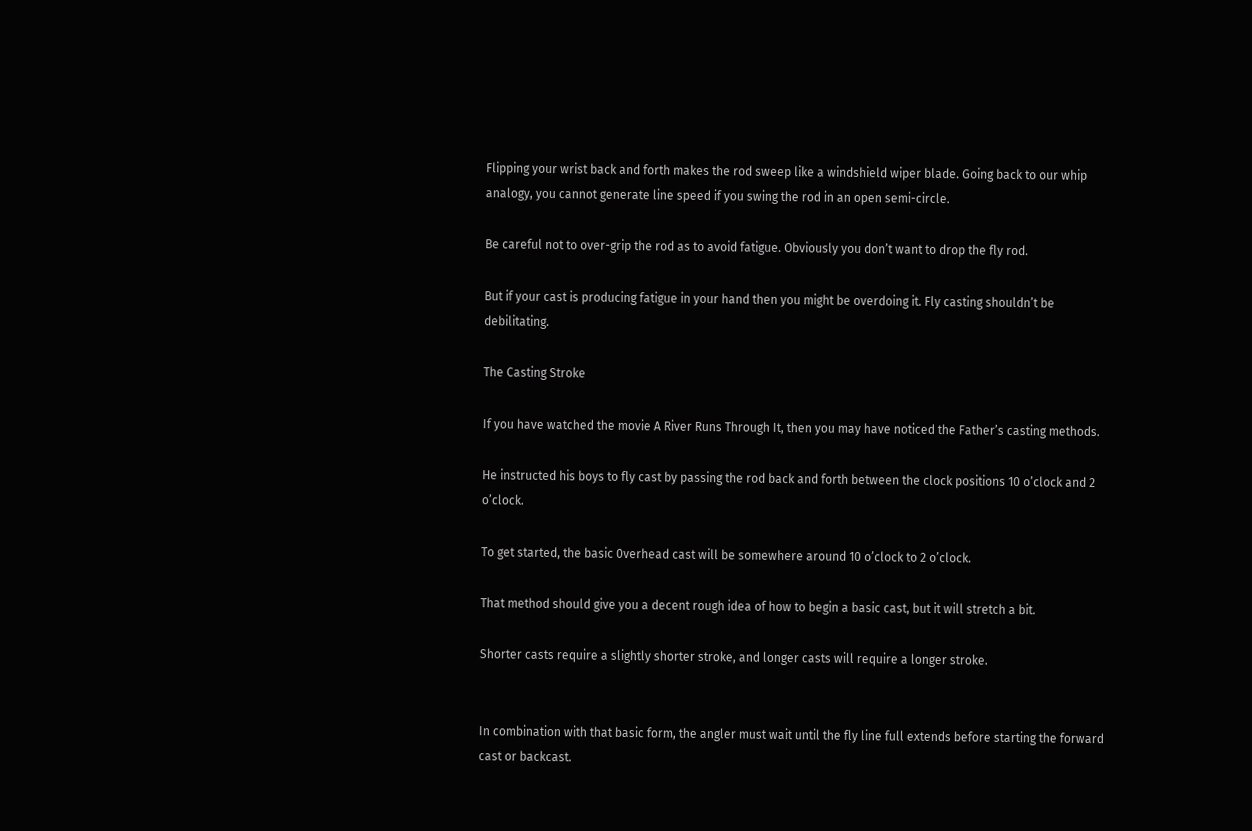Flipping your wrist back and forth makes the rod sweep like a windshield wiper blade. Going back to our whip analogy, you cannot generate line speed if you swing the rod in an open semi-circle.

Be careful not to over-grip the rod as to avoid fatigue. Obviously you don’t want to drop the fly rod.

But if your cast is producing fatigue in your hand then you might be overdoing it. Fly casting shouldn’t be debilitating.

The Casting Stroke

If you have watched the movie A River Runs Through It, then you may have noticed the Father’s casting methods.

He instructed his boys to fly cast by passing the rod back and forth between the clock positions 10 o’clock and 2 o’clock.

To get started, the basic 0verhead cast will be somewhere around 10 o’clock to 2 o’clock.

That method should give you a decent rough idea of how to begin a basic cast, but it will stretch a bit.

Shorter casts require a slightly shorter stroke, and longer casts will require a longer stroke.


In combination with that basic form, the angler must wait until the fly line full extends before starting the forward cast or backcast.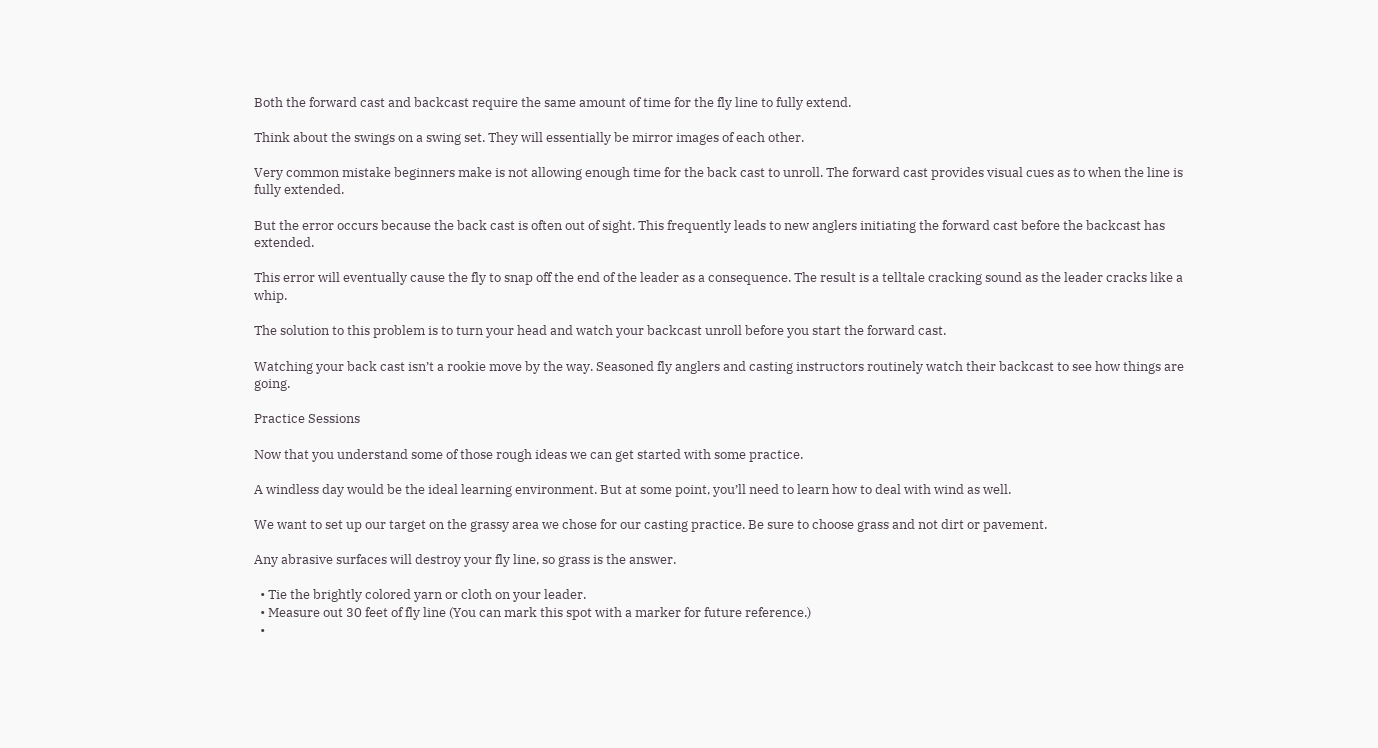Both the forward cast and backcast require the same amount of time for the fly line to fully extend.

Think about the swings on a swing set. They will essentially be mirror images of each other.

Very common mistake beginners make is not allowing enough time for the back cast to unroll. The forward cast provides visual cues as to when the line is fully extended.

But the error occurs because the back cast is often out of sight. This frequently leads to new anglers initiating the forward cast before the backcast has extended.

This error will eventually cause the fly to snap off the end of the leader as a consequence. The result is a telltale cracking sound as the leader cracks like a whip.

The solution to this problem is to turn your head and watch your backcast unroll before you start the forward cast.

Watching your back cast isn’t a rookie move by the way. Seasoned fly anglers and casting instructors routinely watch their backcast to see how things are going.

Practice Sessions

Now that you understand some of those rough ideas we can get started with some practice.

A windless day would be the ideal learning environment. But at some point, you’ll need to learn how to deal with wind as well.

We want to set up our target on the grassy area we chose for our casting practice. Be sure to choose grass and not dirt or pavement.

Any abrasive surfaces will destroy your fly line, so grass is the answer.

  • Tie the brightly colored yarn or cloth on your leader.
  • Measure out 30 feet of fly line (You can mark this spot with a marker for future reference.)
  •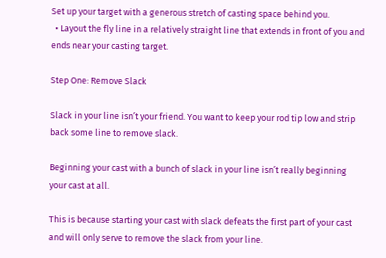Set up your target with a generous stretch of casting space behind you.
  • Layout the fly line in a relatively straight line that extends in front of you and ends near your casting target.

Step One: Remove Slack

Slack in your line isn’t your friend. You want to keep your rod tip low and strip back some line to remove slack.

Beginning your cast with a bunch of slack in your line isn’t really beginning your cast at all.

This is because starting your cast with slack defeats the first part of your cast and will only serve to remove the slack from your line.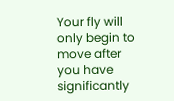Your fly will only begin to move after you have significantly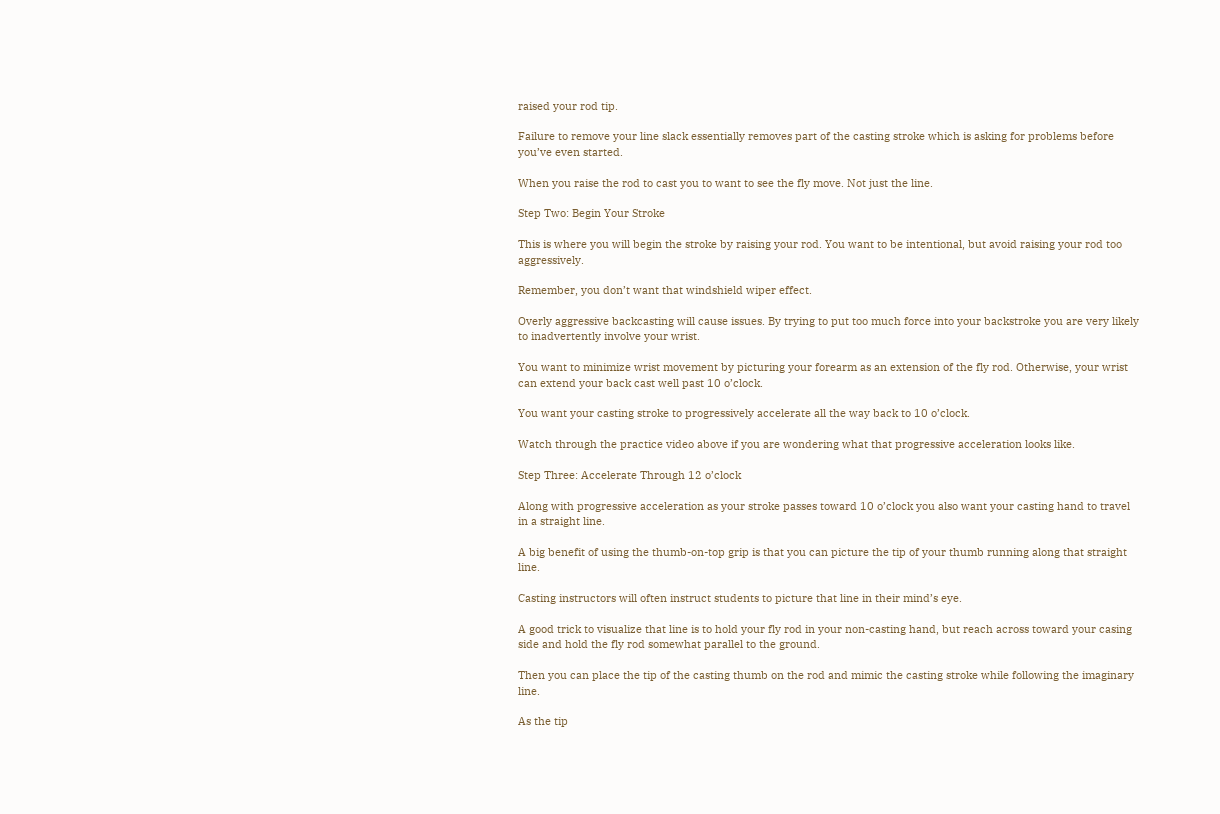raised your rod tip.

Failure to remove your line slack essentially removes part of the casting stroke which is asking for problems before you’ve even started.

When you raise the rod to cast you to want to see the fly move. Not just the line.

Step Two: Begin Your Stroke

This is where you will begin the stroke by raising your rod. You want to be intentional, but avoid raising your rod too aggressively.

Remember, you don’t want that windshield wiper effect.

Overly aggressive backcasting will cause issues. By trying to put too much force into your backstroke you are very likely to inadvertently involve your wrist.

You want to minimize wrist movement by picturing your forearm as an extension of the fly rod. Otherwise, your wrist can extend your back cast well past 10 o’clock.

You want your casting stroke to progressively accelerate all the way back to 10 o’clock.

Watch through the practice video above if you are wondering what that progressive acceleration looks like.

Step Three: Accelerate Through 12 o’clock

Along with progressive acceleration as your stroke passes toward 10 o’clock you also want your casting hand to travel in a straight line.

A big benefit of using the thumb-on-top grip is that you can picture the tip of your thumb running along that straight line.

Casting instructors will often instruct students to picture that line in their mind’s eye.

A good trick to visualize that line is to hold your fly rod in your non-casting hand, but reach across toward your casing side and hold the fly rod somewhat parallel to the ground.

Then you can place the tip of the casting thumb on the rod and mimic the casting stroke while following the imaginary line.

As the tip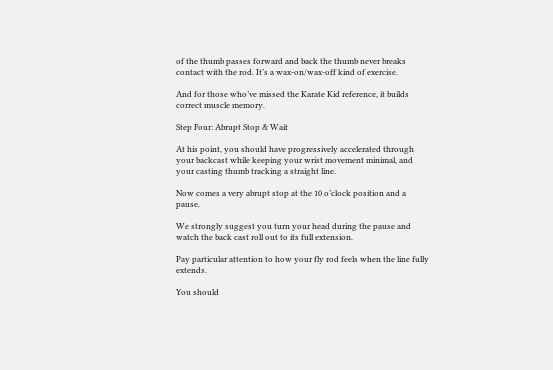of the thumb passes forward and back the thumb never breaks contact with the rod. It’s a wax-on/wax-off kind of exercise.

And for those who’ve missed the Karate Kid reference, it builds correct muscle memory.

Step Four: Abrupt Stop & Wait

At his point, you should have progressively accelerated through your backcast while keeping your wrist movement minimal, and your casting thumb tracking a straight line.

Now comes a very abrupt stop at the 10 o’clock position and a pause.

We strongly suggest you turn your head during the pause and watch the back cast roll out to its full extension.

Pay particular attention to how your fly rod feels when the line fully extends.

You should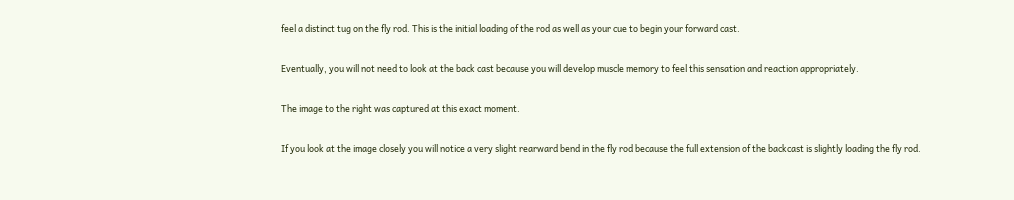feel a distinct tug on the fly rod. This is the initial loading of the rod as well as your cue to begin your forward cast.

Eventually, you will not need to look at the back cast because you will develop muscle memory to feel this sensation and reaction appropriately.

The image to the right was captured at this exact moment.

If you look at the image closely you will notice a very slight rearward bend in the fly rod because the full extension of the backcast is slightly loading the fly rod.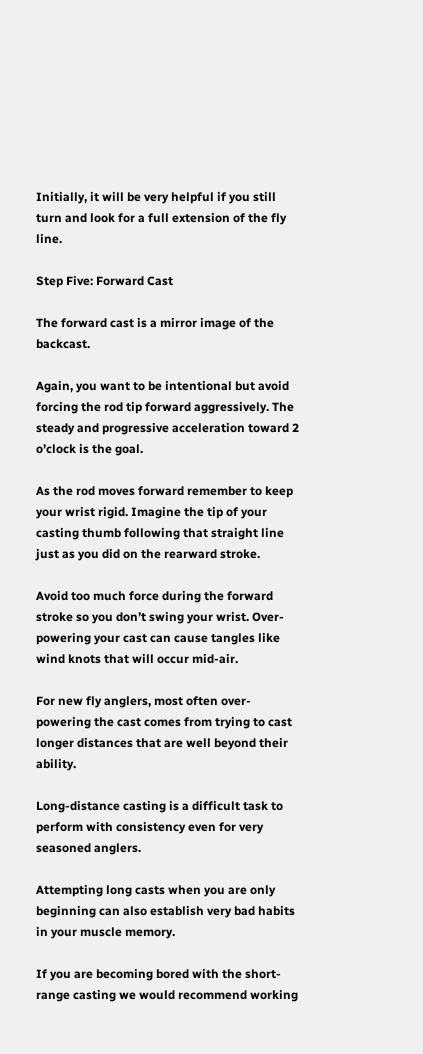Initially, it will be very helpful if you still turn and look for a full extension of the fly line.

Step Five: Forward Cast

The forward cast is a mirror image of the backcast.

Again, you want to be intentional but avoid forcing the rod tip forward aggressively. The steady and progressive acceleration toward 2 o’clock is the goal.

As the rod moves forward remember to keep your wrist rigid. Imagine the tip of your casting thumb following that straight line just as you did on the rearward stroke.

Avoid too much force during the forward stroke so you don’t swing your wrist. Over-powering your cast can cause tangles like wind knots that will occur mid-air.

For new fly anglers, most often over-powering the cast comes from trying to cast longer distances that are well beyond their ability.

Long-distance casting is a difficult task to perform with consistency even for very seasoned anglers.

Attempting long casts when you are only beginning can also establish very bad habits in your muscle memory.

If you are becoming bored with the short-range casting we would recommend working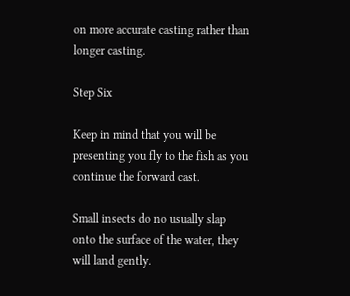on more accurate casting rather than longer casting.

Step Six

Keep in mind that you will be presenting you fly to the fish as you continue the forward cast.

Small insects do no usually slap onto the surface of the water, they will land gently.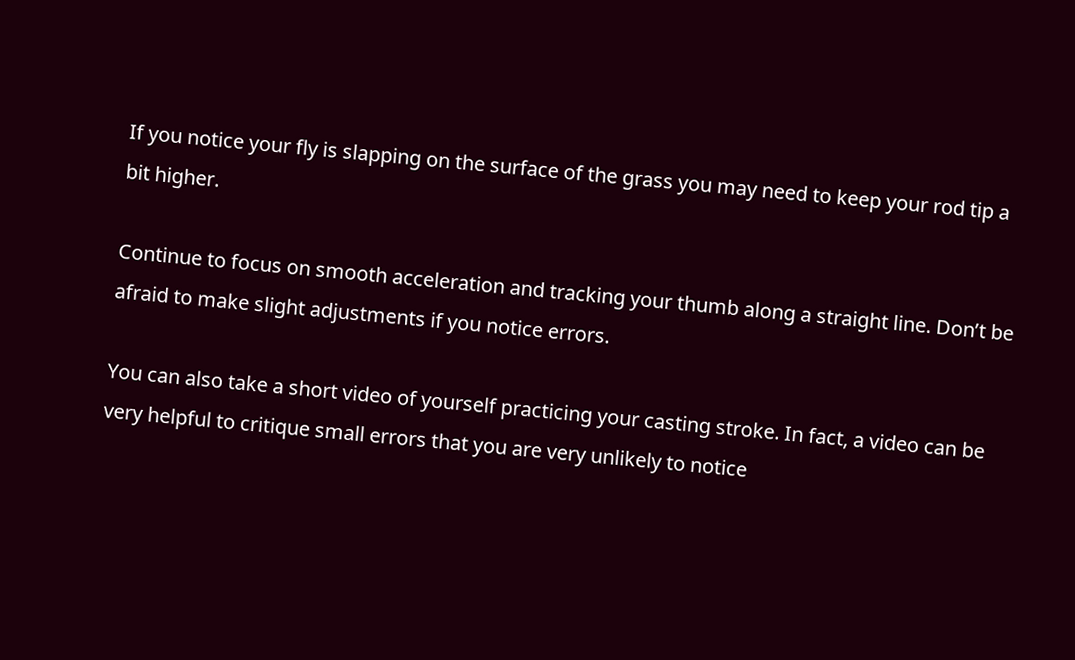If you notice your fly is slapping on the surface of the grass you may need to keep your rod tip a bit higher.

Continue to focus on smooth acceleration and tracking your thumb along a straight line. Don’t be afraid to make slight adjustments if you notice errors.

You can also take a short video of yourself practicing your casting stroke. In fact, a video can be very helpful to critique small errors that you are very unlikely to notice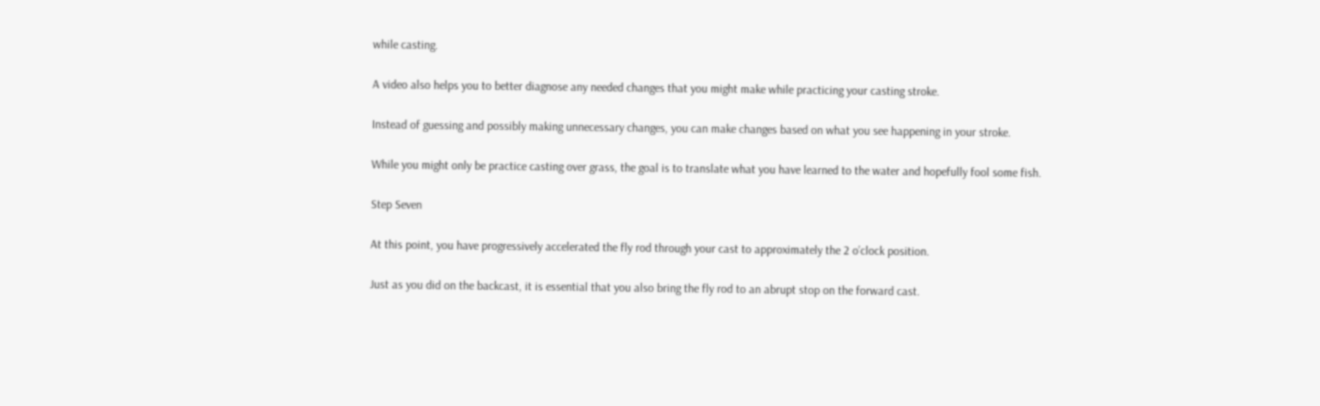while casting.

A video also helps you to better diagnose any needed changes that you might make while practicing your casting stroke.

Instead of guessing and possibly making unnecessary changes, you can make changes based on what you see happening in your stroke.

While you might only be practice casting over grass, the goal is to translate what you have learned to the water and hopefully fool some fish.

Step Seven

At this point, you have progressively accelerated the fly rod through your cast to approximately the 2 o’clock position.

Just as you did on the backcast, it is essential that you also bring the fly rod to an abrupt stop on the forward cast.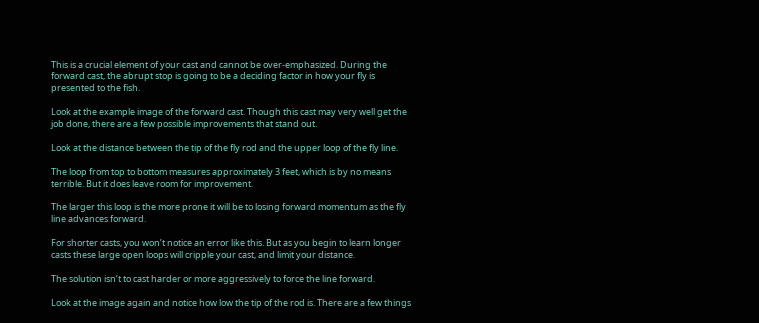This is a crucial element of your cast and cannot be over-emphasized. During the forward cast, the abrupt stop is going to be a deciding factor in how your fly is presented to the fish.

Look at the example image of the forward cast. Though this cast may very well get the job done, there are a few possible improvements that stand out.

Look at the distance between the tip of the fly rod and the upper loop of the fly line.

The loop from top to bottom measures approximately 3 feet, which is by no means terrible. But it does leave room for improvement.

The larger this loop is the more prone it will be to losing forward momentum as the fly line advances forward.

For shorter casts, you won’t notice an error like this. But as you begin to learn longer casts these large open loops will cripple your cast, and limit your distance.

The solution isn’t to cast harder or more aggressively to force the line forward.

Look at the image again and notice how low the tip of the rod is. There are a few things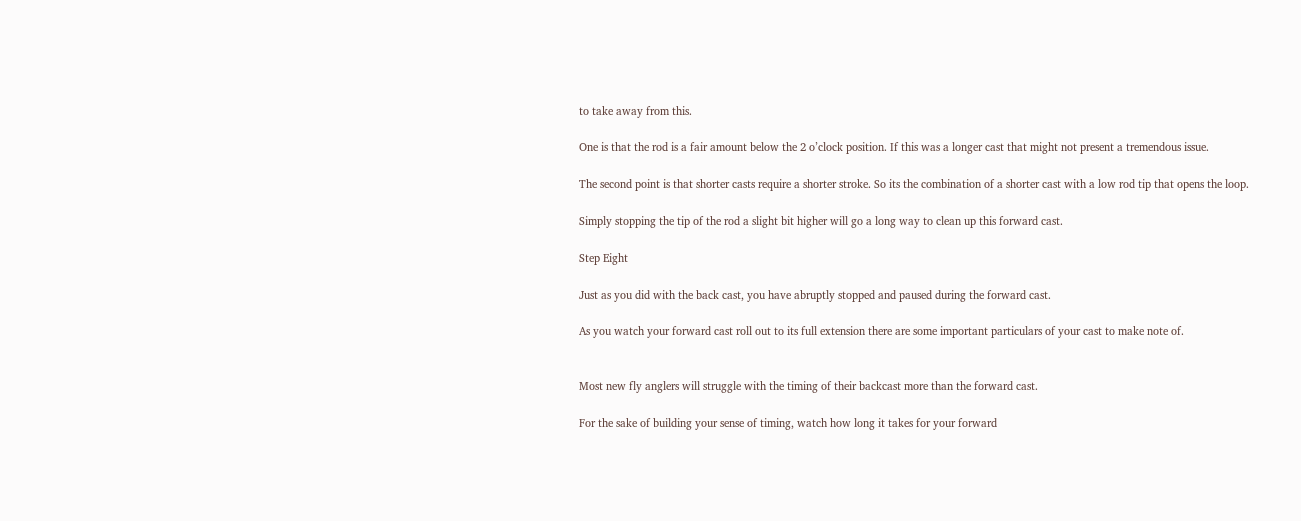to take away from this.

One is that the rod is a fair amount below the 2 o’clock position. If this was a longer cast that might not present a tremendous issue.

The second point is that shorter casts require a shorter stroke. So its the combination of a shorter cast with a low rod tip that opens the loop.

Simply stopping the tip of the rod a slight bit higher will go a long way to clean up this forward cast.

Step Eight

Just as you did with the back cast, you have abruptly stopped and paused during the forward cast.

As you watch your forward cast roll out to its full extension there are some important particulars of your cast to make note of.


Most new fly anglers will struggle with the timing of their backcast more than the forward cast.

For the sake of building your sense of timing, watch how long it takes for your forward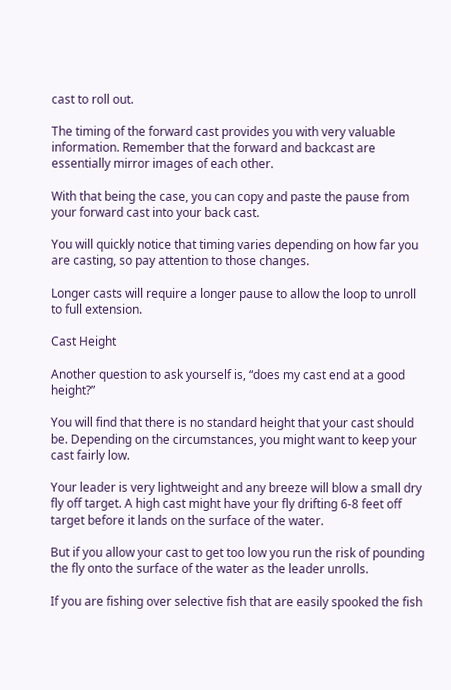cast to roll out.

The timing of the forward cast provides you with very valuable information. Remember that the forward and backcast are essentially mirror images of each other.

With that being the case, you can copy and paste the pause from your forward cast into your back cast.

You will quickly notice that timing varies depending on how far you are casting, so pay attention to those changes.

Longer casts will require a longer pause to allow the loop to unroll to full extension.

Cast Height

Another question to ask yourself is, “does my cast end at a good height?”

You will find that there is no standard height that your cast should be. Depending on the circumstances, you might want to keep your cast fairly low.

Your leader is very lightweight and any breeze will blow a small dry fly off target. A high cast might have your fly drifting 6-8 feet off target before it lands on the surface of the water.

But if you allow your cast to get too low you run the risk of pounding the fly onto the surface of the water as the leader unrolls.

If you are fishing over selective fish that are easily spooked the fish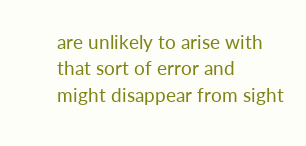are unlikely to arise with that sort of error and might disappear from sight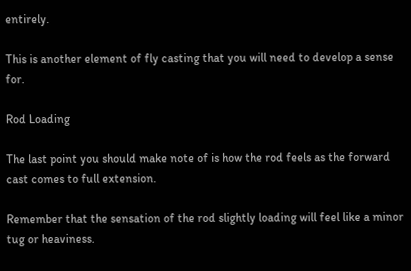entirely.

This is another element of fly casting that you will need to develop a sense for.

Rod Loading

The last point you should make note of is how the rod feels as the forward cast comes to full extension.

Remember that the sensation of the rod slightly loading will feel like a minor tug or heaviness.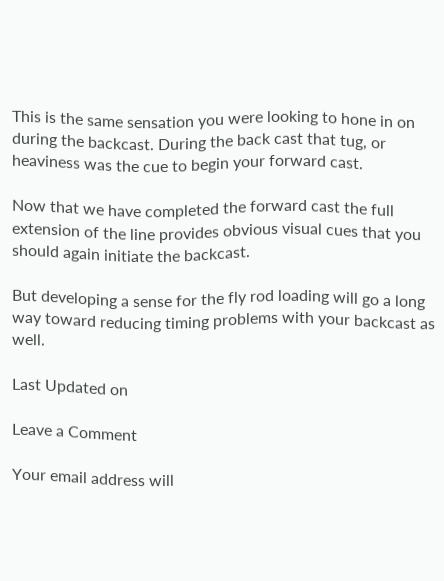This is the same sensation you were looking to hone in on during the backcast. During the back cast that tug, or heaviness was the cue to begin your forward cast.

Now that we have completed the forward cast the full extension of the line provides obvious visual cues that you should again initiate the backcast.

But developing a sense for the fly rod loading will go a long way toward reducing timing problems with your backcast as well.

Last Updated on

Leave a Comment

Your email address will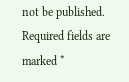not be published. Required fields are marked *